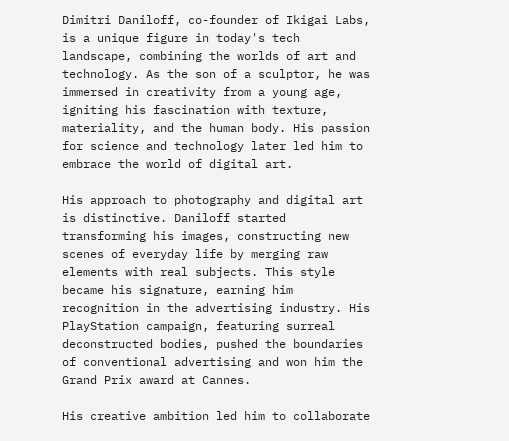Dimitri Daniloff, co-founder of Ikigai Labs, is a unique figure in today's tech landscape, combining the worlds of art and technology. As the son of a sculptor, he was immersed in creativity from a young age, igniting his fascination with texture, materiality, and the human body. His passion for science and technology later led him to embrace the world of digital art.

His approach to photography and digital art is distinctive. Daniloff started transforming his images, constructing new scenes of everyday life by merging raw elements with real subjects. This style became his signature, earning him recognition in the advertising industry. His PlayStation campaign, featuring surreal deconstructed bodies, pushed the boundaries of conventional advertising and won him the Grand Prix award at Cannes.

His creative ambition led him to collaborate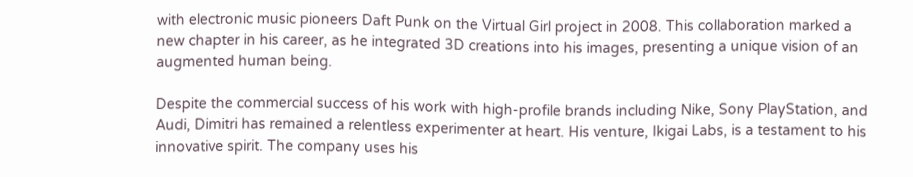with electronic music pioneers Daft Punk on the Virtual Girl project in 2008. This collaboration marked a new chapter in his career, as he integrated 3D creations into his images, presenting a unique vision of an augmented human being.

Despite the commercial success of his work with high-profile brands including Nike, Sony PlayStation, and Audi, Dimitri has remained a relentless experimenter at heart. His venture, Ikigai Labs, is a testament to his innovative spirit. The company uses his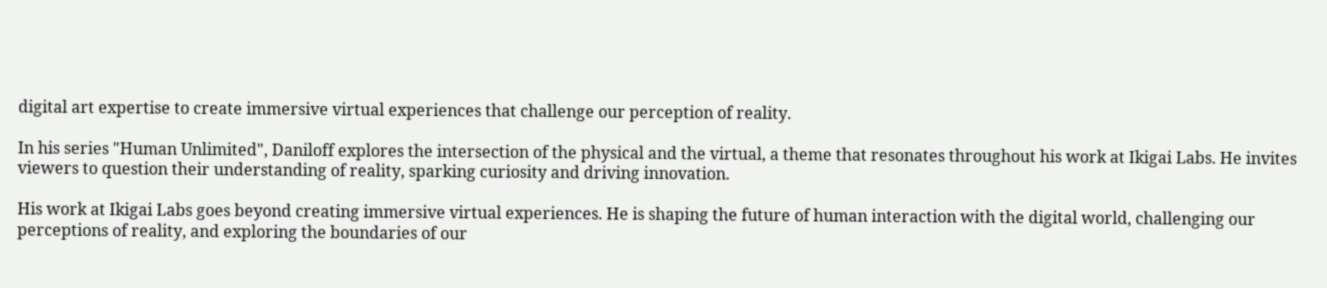digital art expertise to create immersive virtual experiences that challenge our perception of reality.

In his series "Human Unlimited", Daniloff explores the intersection of the physical and the virtual, a theme that resonates throughout his work at Ikigai Labs. He invites viewers to question their understanding of reality, sparking curiosity and driving innovation.

His work at Ikigai Labs goes beyond creating immersive virtual experiences. He is shaping the future of human interaction with the digital world, challenging our perceptions of reality, and exploring the boundaries of our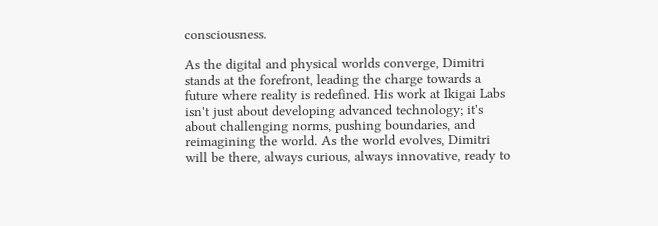consciousness.

As the digital and physical worlds converge, Dimitri stands at the forefront, leading the charge towards a future where reality is redefined. His work at Ikigai Labs isn't just about developing advanced technology; it's about challenging norms, pushing boundaries, and reimagining the world. As the world evolves, Dimitri will be there, always curious, always innovative, ready to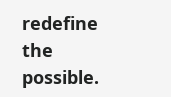redefine the possible.